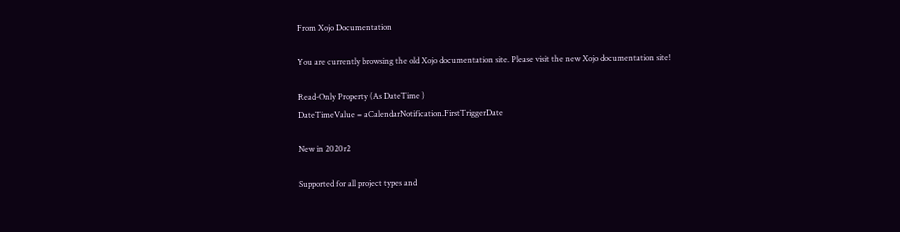From Xojo Documentation

You are currently browsing the old Xojo documentation site. Please visit the new Xojo documentation site!

Read-Only Property (As DateTime )
DateTimeValue = aCalendarNotification.FirstTriggerDate

New in 2020r2

Supported for all project types and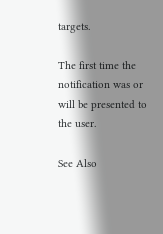targets.

The first time the notification was or will be presented to the user.

See Also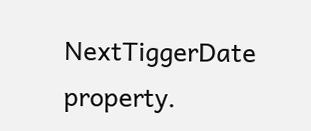NextTiggerDate property.